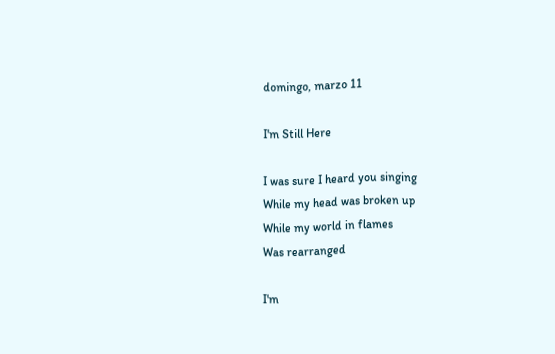domingo, marzo 11

I'm Still Here

I was sure I heard you singing
While my head was broken up
While my world in flames
Was rearranged

I'm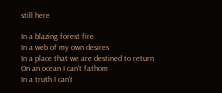still here

In a blazing forest fire
In a web of my own desires
In a place that we are destined to return
On an ocean I can't fathom
In a truth I can't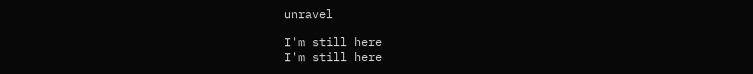unravel

I'm still here
I'm still here